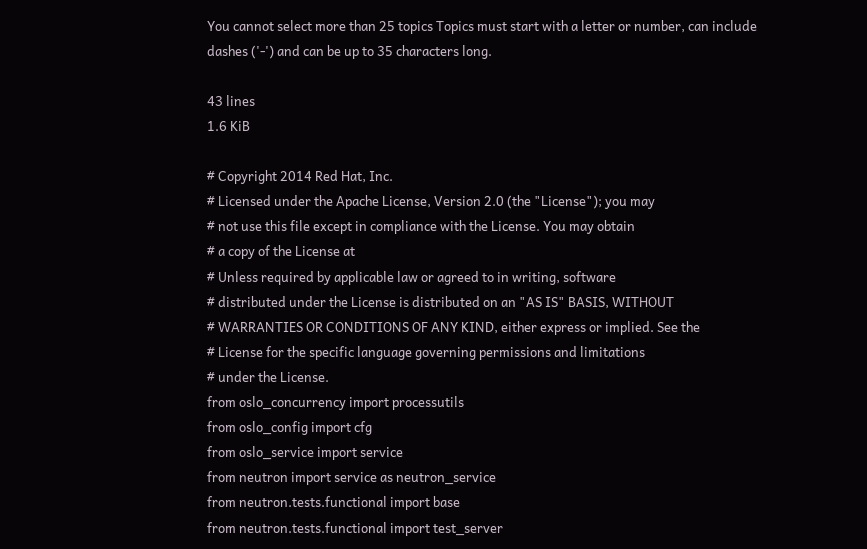You cannot select more than 25 topics Topics must start with a letter or number, can include dashes ('-') and can be up to 35 characters long.

43 lines
1.6 KiB

# Copyright 2014 Red Hat, Inc.
# Licensed under the Apache License, Version 2.0 (the "License"); you may
# not use this file except in compliance with the License. You may obtain
# a copy of the License at
# Unless required by applicable law or agreed to in writing, software
# distributed under the License is distributed on an "AS IS" BASIS, WITHOUT
# WARRANTIES OR CONDITIONS OF ANY KIND, either express or implied. See the
# License for the specific language governing permissions and limitations
# under the License.
from oslo_concurrency import processutils
from oslo_config import cfg
from oslo_service import service
from neutron import service as neutron_service
from neutron.tests.functional import base
from neutron.tests.functional import test_server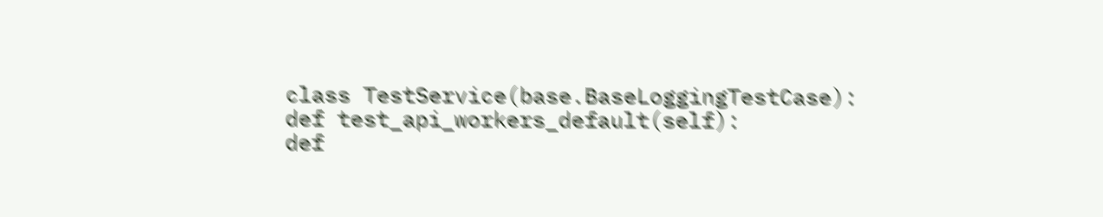class TestService(base.BaseLoggingTestCase):
def test_api_workers_default(self):
def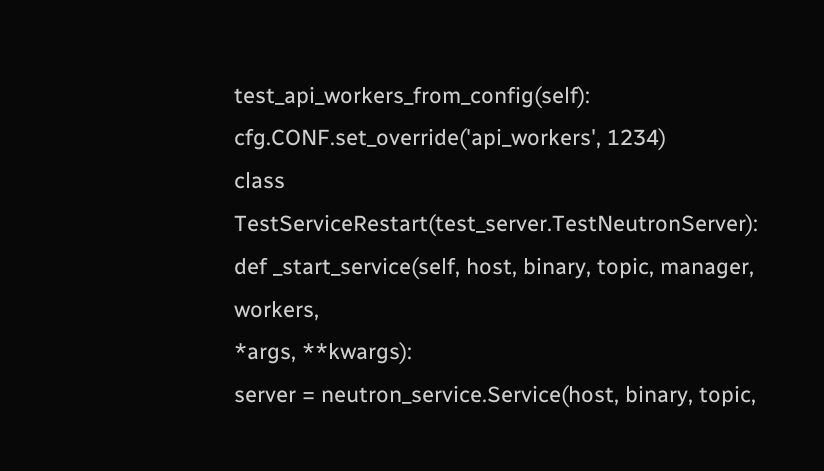test_api_workers_from_config(self):
cfg.CONF.set_override('api_workers', 1234)
class TestServiceRestart(test_server.TestNeutronServer):
def _start_service(self, host, binary, topic, manager, workers,
*args, **kwargs):
server = neutron_service.Service(host, binary, topic,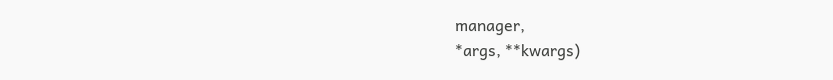manager,
*args, **kwargs)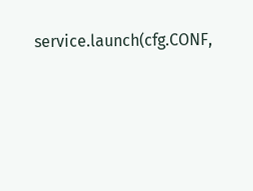service.launch(cfg.CONF,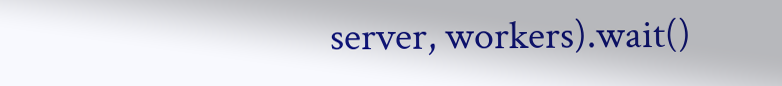server, workers).wait()